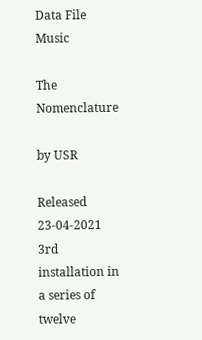Data File Music

The Nomenclature

by USR

Released 23-04-2021
3rd installation in a series of twelve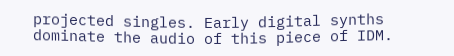projected singles. Early digital synths dominate the audio of this piece of IDM.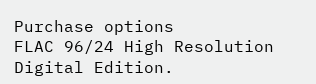Purchase options
FLAC 96/24 High Resolution Digital Edition.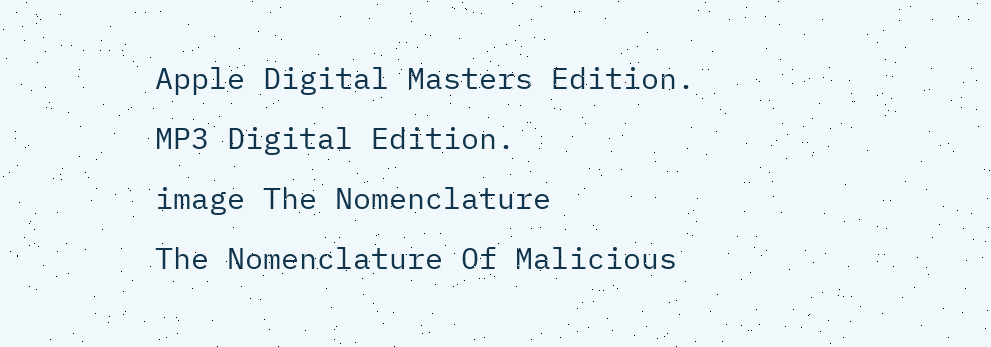Apple Digital Masters Edition.
MP3 Digital Edition.
image The Nomenclature
The Nomenclature Of Malicious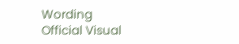Wording
Official Visual